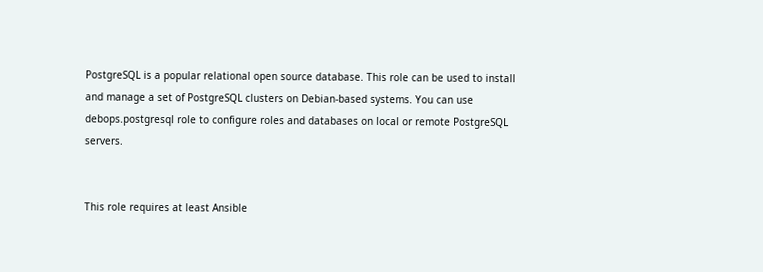PostgreSQL is a popular relational open source database. This role can be used to install and manage a set of PostgreSQL clusters on Debian-based systems. You can use debops.postgresql role to configure roles and databases on local or remote PostgreSQL servers.


This role requires at least Ansible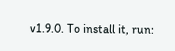v1.9.0. To install it, run: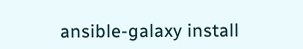ansible-galaxy install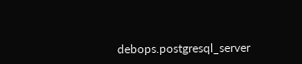debops.postgresql_server